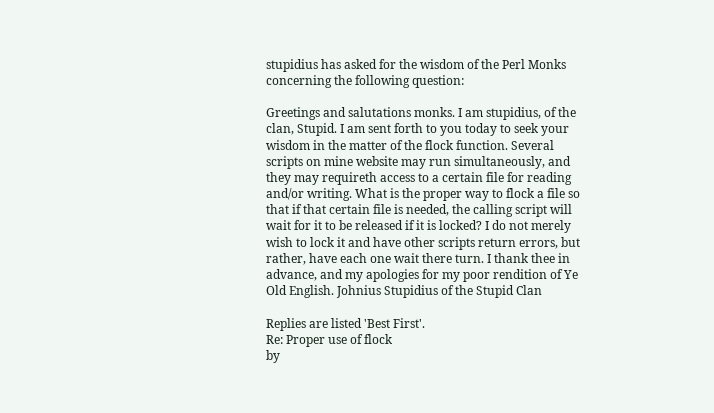stupidius has asked for the wisdom of the Perl Monks concerning the following question:

Greetings and salutations monks. I am stupidius, of the clan, Stupid. I am sent forth to you today to seek your wisdom in the matter of the flock function. Several scripts on mine website may run simultaneously, and they may requireth access to a certain file for reading and/or writing. What is the proper way to flock a file so that if that certain file is needed, the calling script will wait for it to be released if it is locked? I do not merely wish to lock it and have other scripts return errors, but rather, have each one wait there turn. I thank thee in advance, and my apologies for my poor rendition of Ye Old English. Johnius Stupidius of the Stupid Clan

Replies are listed 'Best First'.
Re: Proper use of flock
by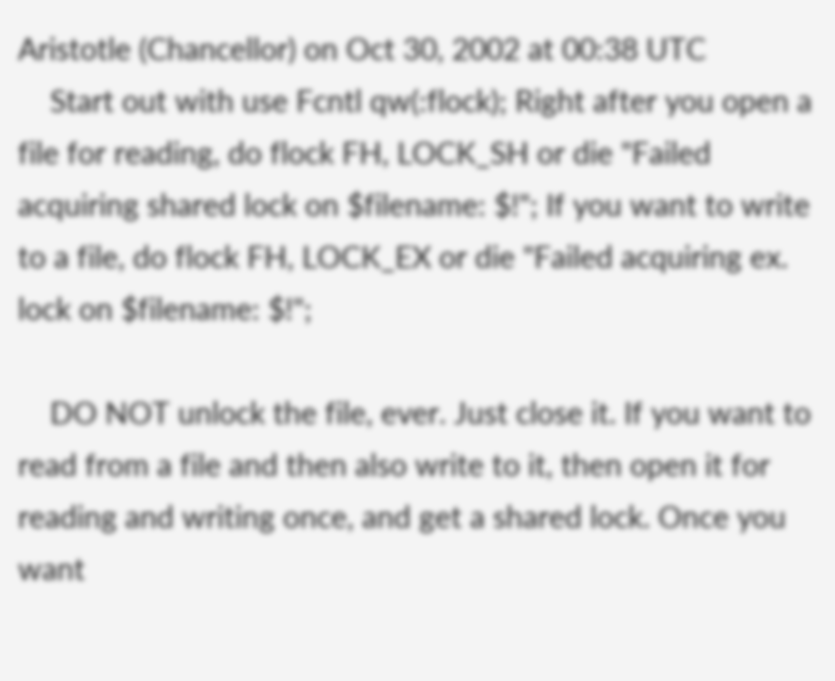Aristotle (Chancellor) on Oct 30, 2002 at 00:38 UTC
    Start out with use Fcntl qw(:flock); Right after you open a file for reading, do flock FH, LOCK_SH or die "Failed acquiring shared lock on $filename: $!"; If you want to write to a file, do flock FH, LOCK_EX or die "Failed acquiring ex. lock on $filename: $!";

    DO NOT unlock the file, ever. Just close it. If you want to read from a file and then also write to it, then open it for reading and writing once, and get a shared lock. Once you want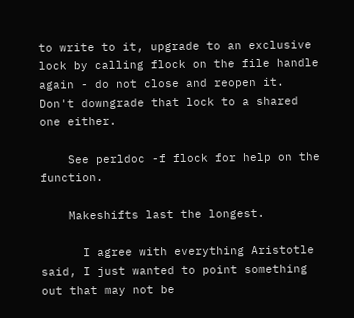to write to it, upgrade to an exclusive lock by calling flock on the file handle again - do not close and reopen it. Don't downgrade that lock to a shared one either.

    See perldoc -f flock for help on the function.

    Makeshifts last the longest.

      I agree with everything Aristotle said, I just wanted to point something out that may not be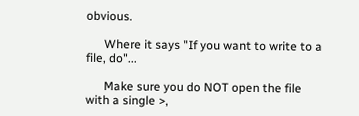obvious.

      Where it says "If you want to write to a file, do"...

      Make sure you do NOT open the file with a single >,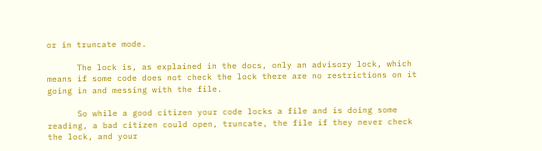or in truncate mode.

      The lock is, as explained in the docs, only an advisory lock, which means if some code does not check the lock there are no restrictions on it going in and messing with the file.

      So while a good citizen your code locks a file and is doing some reading, a bad citizen could open, truncate, the file if they never check the lock, and your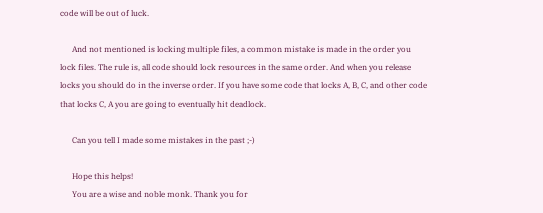code will be out of luck.

      And not mentioned is locking multiple files, a common mistake is made in the order you lock files. The rule is, all code should lock resources in the same order. And when you release locks you should do in the inverse order. If you have some code that locks A, B, C, and other code that locks C, A you are going to eventually hit deadlock.

      Can you tell I made some mistakes in the past ;-)

      Hope this helps!
      You are a wise and noble monk. Thank you for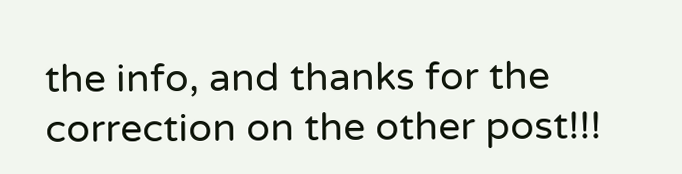the info, and thanks for the correction on the other post!!!